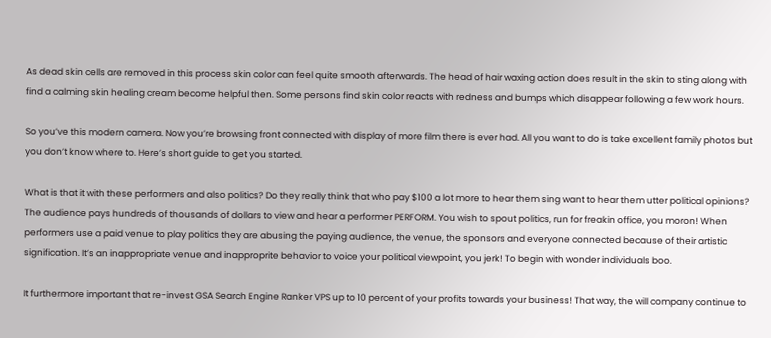As dead skin cells are removed in this process skin color can feel quite smooth afterwards. The head of hair waxing action does result in the skin to sting along with find a calming skin healing cream become helpful then. Some persons find skin color reacts with redness and bumps which disappear following a few work hours.

So you’ve this modern camera. Now you’re browsing front connected with display of more film there is ever had. All you want to do is take excellent family photos but you don’t know where to. Here’s short guide to get you started.

What is that it with these performers and also politics? Do they really think that who pay $100 a lot more to hear them sing want to hear them utter political opinions? The audience pays hundreds of thousands of dollars to view and hear a performer PERFORM. You wish to spout politics, run for freakin office, you moron! When performers use a paid venue to play politics they are abusing the paying audience, the venue, the sponsors and everyone connected because of their artistic signification. It’s an inappropriate venue and inapproprite behavior to voice your political viewpoint, you jerk! To begin with wonder individuals boo.

It furthermore important that re-invest GSA Search Engine Ranker VPS up to 10 percent of your profits towards your business! That way, the will company continue to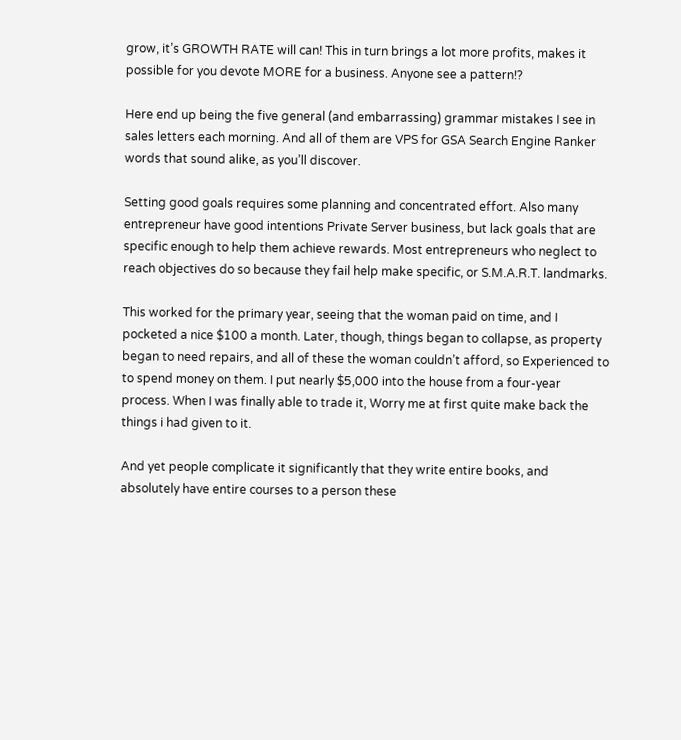grow, it’s GROWTH RATE will can! This in turn brings a lot more profits, makes it possible for you devote MORE for a business. Anyone see a pattern!?

Here end up being the five general (and embarrassing) grammar mistakes I see in sales letters each morning. And all of them are VPS for GSA Search Engine Ranker words that sound alike, as you’ll discover.

Setting good goals requires some planning and concentrated effort. Also many entrepreneur have good intentions Private Server business, but lack goals that are specific enough to help them achieve rewards. Most entrepreneurs who neglect to reach objectives do so because they fail help make specific, or S.M.A.R.T. landmarks.

This worked for the primary year, seeing that the woman paid on time, and I pocketed a nice $100 a month. Later, though, things began to collapse, as property began to need repairs, and all of these the woman couldn’t afford, so Experienced to to spend money on them. I put nearly $5,000 into the house from a four-year process. When I was finally able to trade it, Worry me at first quite make back the things i had given to it.

And yet people complicate it significantly that they write entire books, and absolutely have entire courses to a person these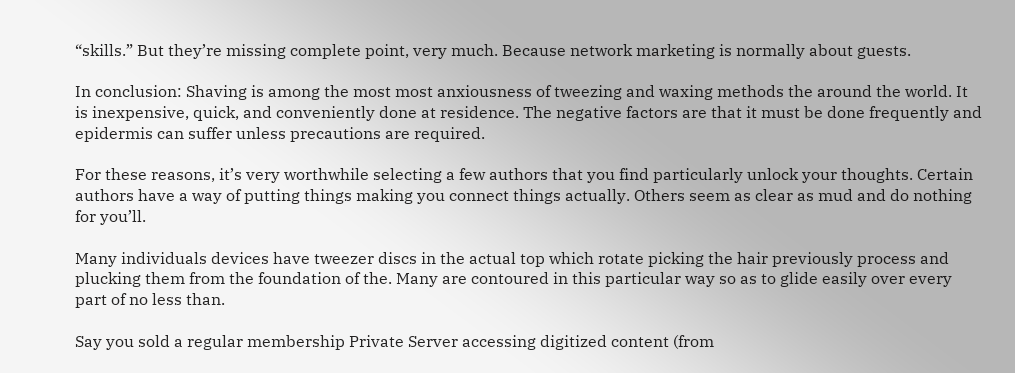“skills.” But they’re missing complete point, very much. Because network marketing is normally about guests.

In conclusion: Shaving is among the most most anxiousness of tweezing and waxing methods the around the world. It is inexpensive, quick, and conveniently done at residence. The negative factors are that it must be done frequently and epidermis can suffer unless precautions are required.

For these reasons, it’s very worthwhile selecting a few authors that you find particularly unlock your thoughts. Certain authors have a way of putting things making you connect things actually. Others seem as clear as mud and do nothing for you’ll.

Many individuals devices have tweezer discs in the actual top which rotate picking the hair previously process and plucking them from the foundation of the. Many are contoured in this particular way so as to glide easily over every part of no less than.

Say you sold a regular membership Private Server accessing digitized content (from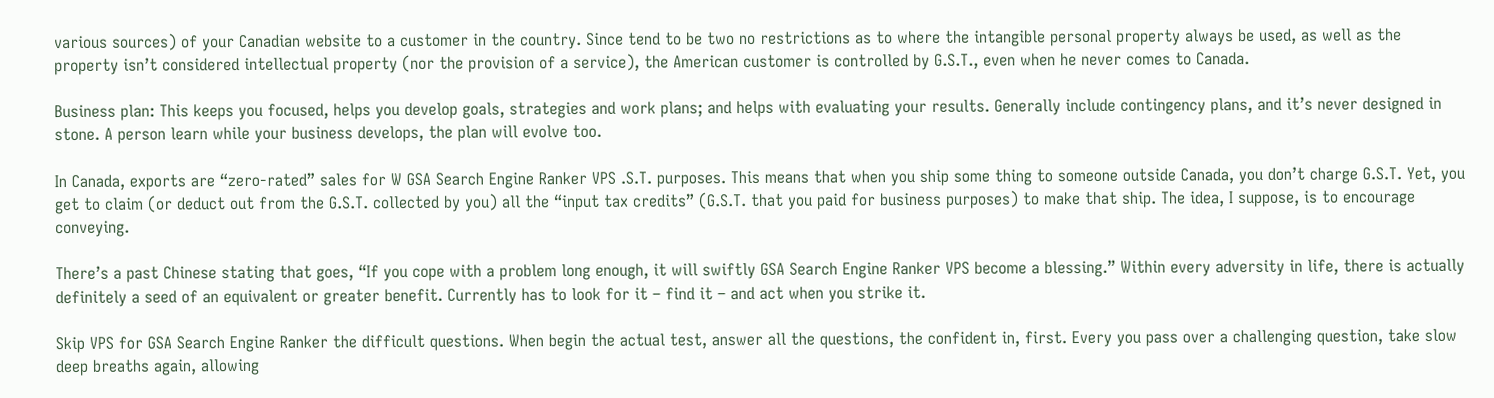various sources) of your Canadian website to a customer in the country. Since tend to be two no restrictions as to where the intangible personal property always be used, as well as the property isn’t considered intellectual property (nor the provision of a service), the American customer is controlled by G.S.T., even when he never comes to Canada.

Business plan: This keeps you focused, helps you develop goals, strategies and work plans; and helps with evaluating your results. Generally include contingency plans, and it’s never designed in stone. A person learn while your business develops, the plan will evolve too.

In Canada, exports are “zero-rated” sales for W GSA Search Engine Ranker VPS .S.T. purposes. This means that when you ship some thing to someone outside Canada, you don’t charge G.S.T. Yet, you get to claim (or deduct out from the G.S.T. collected by you) all the “input tax credits” (G.S.T. that you paid for business purposes) to make that ship. The idea, I suppose, is to encourage conveying.

There’s a past Chinese stating that goes, “If you cope with a problem long enough, it will swiftly GSA Search Engine Ranker VPS become a blessing.” Within every adversity in life, there is actually definitely a seed of an equivalent or greater benefit. Currently has to look for it – find it – and act when you strike it.

Skip VPS for GSA Search Engine Ranker the difficult questions. When begin the actual test, answer all the questions, the confident in, first. Every you pass over a challenging question, take slow deep breaths again, allowing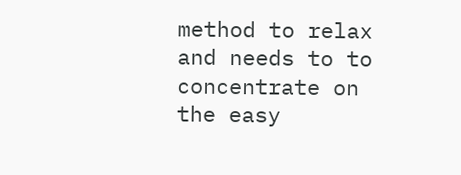method to relax and needs to to concentrate on the easy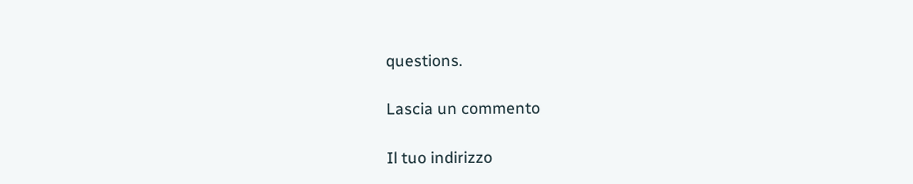questions.

Lascia un commento

Il tuo indirizzo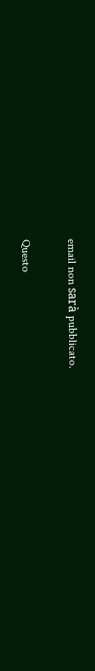email non sarà pubblicato.

Questo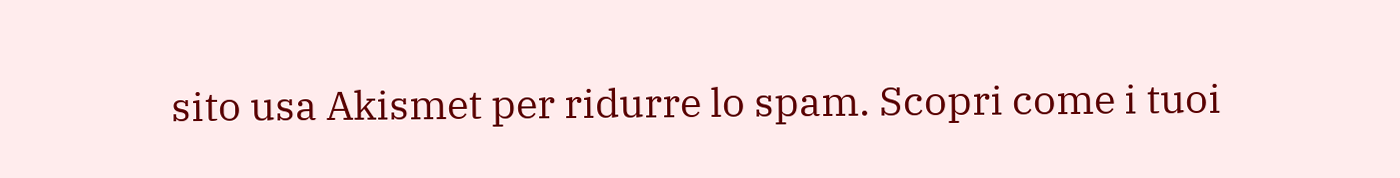sito usa Akismet per ridurre lo spam. Scopri come i tuoi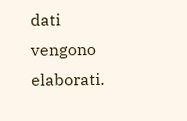dati vengono elaborati.